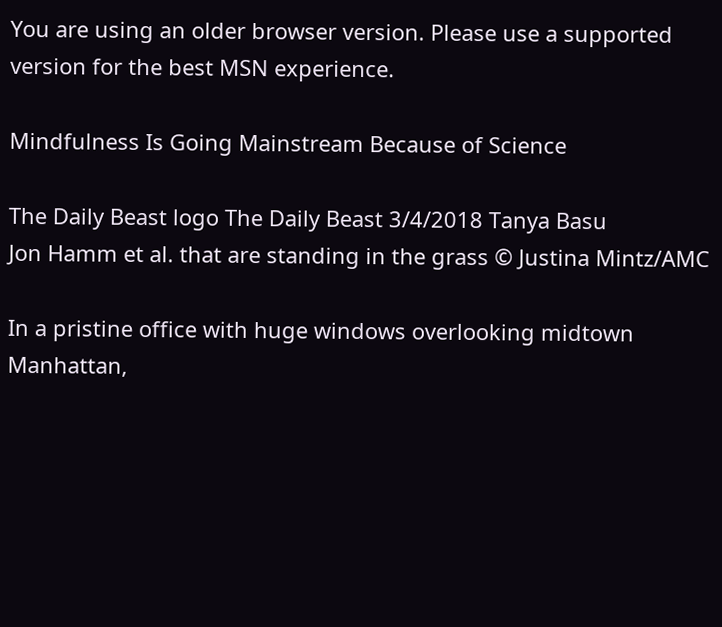You are using an older browser version. Please use a supported version for the best MSN experience.

Mindfulness Is Going Mainstream Because of Science

The Daily Beast logo The Daily Beast 3/4/2018 Tanya Basu
Jon Hamm et al. that are standing in the grass © Justina Mintz/AMC

In a pristine office with huge windows overlooking midtown Manhattan,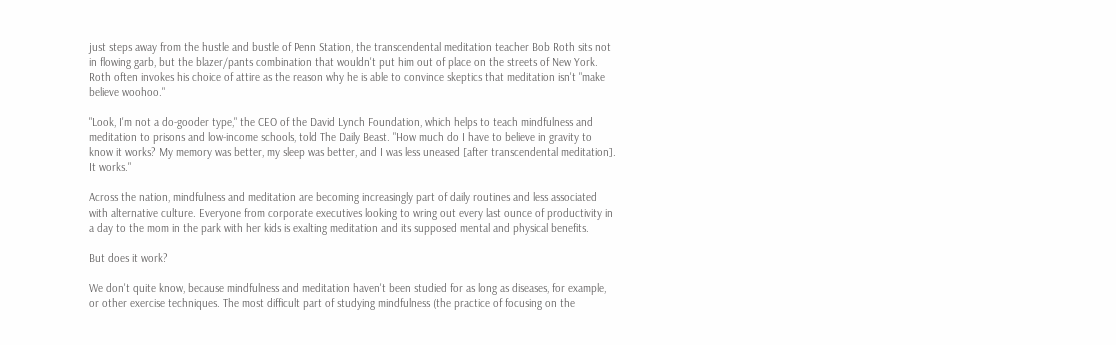just steps away from the hustle and bustle of Penn Station, the transcendental meditation teacher Bob Roth sits not in flowing garb, but the blazer/pants combination that wouldn't put him out of place on the streets of New York. Roth often invokes his choice of attire as the reason why he is able to convince skeptics that meditation isn't "make believe woohoo."

"Look, I'm not a do-gooder type," the CEO of the David Lynch Foundation, which helps to teach mindfulness and meditation to prisons and low-income schools, told The Daily Beast. "How much do I have to believe in gravity to know it works? My memory was better, my sleep was better, and I was less uneased [after transcendental meditation]. It works."

Across the nation, mindfulness and meditation are becoming increasingly part of daily routines and less associated with alternative culture. Everyone from corporate executives looking to wring out every last ounce of productivity in a day to the mom in the park with her kids is exalting meditation and its supposed mental and physical benefits.

But does it work?

We don't quite know, because mindfulness and meditation haven't been studied for as long as diseases, for example, or other exercise techniques. The most difficult part of studying mindfulness (the practice of focusing on the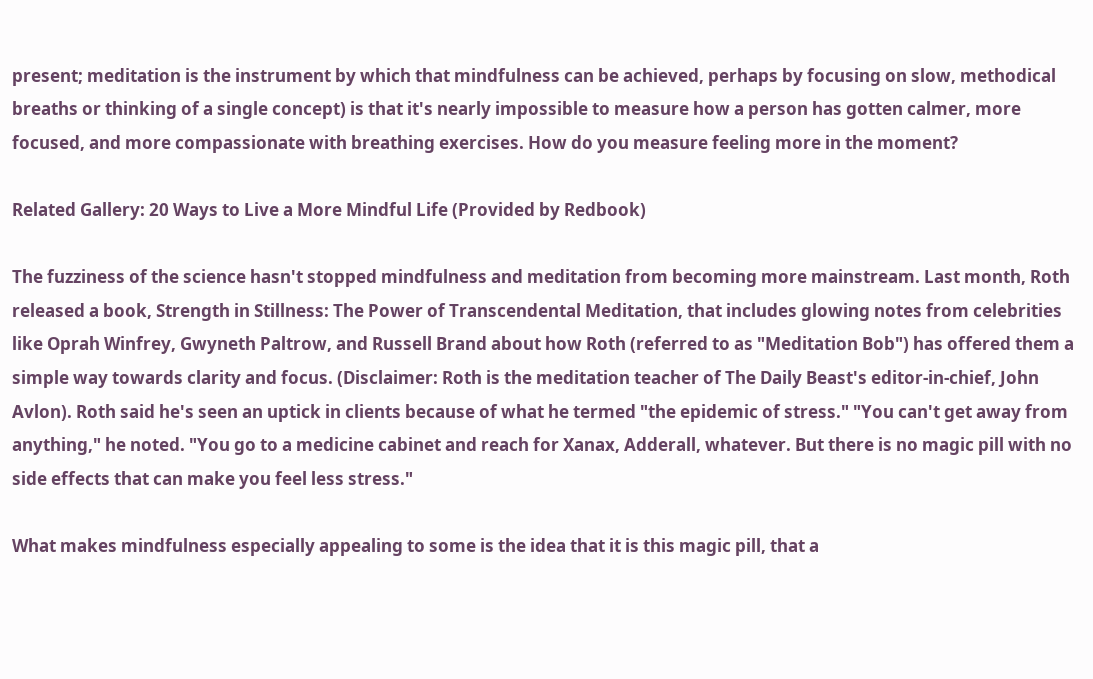present; meditation is the instrument by which that mindfulness can be achieved, perhaps by focusing on slow, methodical breaths or thinking of a single concept) is that it's nearly impossible to measure how a person has gotten calmer, more focused, and more compassionate with breathing exercises. How do you measure feeling more in the moment?

Related Gallery: 20 Ways to Live a More Mindful Life (Provided by Redbook)

The fuzziness of the science hasn't stopped mindfulness and meditation from becoming more mainstream. Last month, Roth released a book, Strength in Stillness: The Power of Transcendental Meditation, that includes glowing notes from celebrities like Oprah Winfrey, Gwyneth Paltrow, and Russell Brand about how Roth (referred to as "Meditation Bob") has offered them a simple way towards clarity and focus. (Disclaimer: Roth is the meditation teacher of The Daily Beast's editor-in-chief, John Avlon). Roth said he's seen an uptick in clients because of what he termed "the epidemic of stress." "You can't get away from anything," he noted. "You go to a medicine cabinet and reach for Xanax, Adderall, whatever. But there is no magic pill with no side effects that can make you feel less stress."

What makes mindfulness especially appealing to some is the idea that it is this magic pill, that a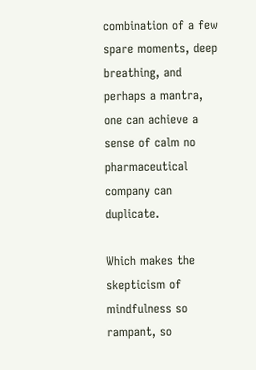combination of a few spare moments, deep breathing, and perhaps a mantra, one can achieve a sense of calm no pharmaceutical company can duplicate.

Which makes the skepticism of mindfulness so rampant, so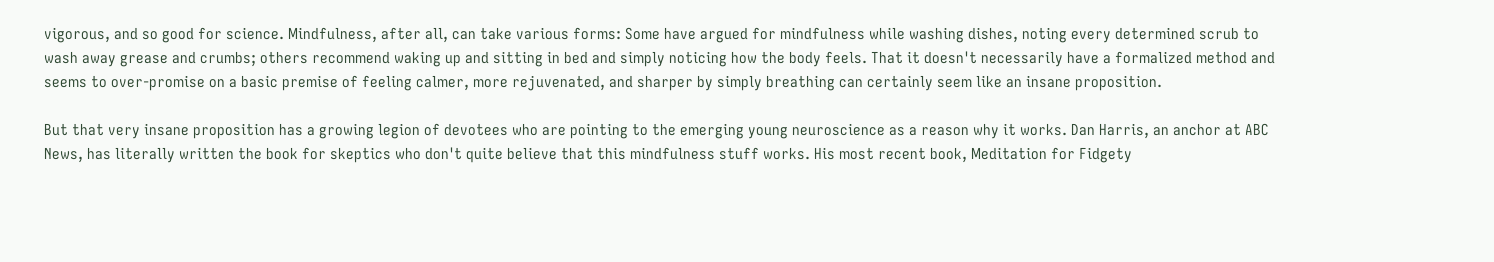vigorous, and so good for science. Mindfulness, after all, can take various forms: Some have argued for mindfulness while washing dishes, noting every determined scrub to wash away grease and crumbs; others recommend waking up and sitting in bed and simply noticing how the body feels. That it doesn't necessarily have a formalized method and seems to over-promise on a basic premise of feeling calmer, more rejuvenated, and sharper by simply breathing can certainly seem like an insane proposition.

But that very insane proposition has a growing legion of devotees who are pointing to the emerging young neuroscience as a reason why it works. Dan Harris, an anchor at ABC News, has literally written the book for skeptics who don't quite believe that this mindfulness stuff works. His most recent book, Meditation for Fidgety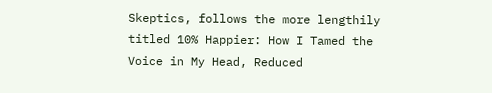Skeptics, follows the more lengthily titled 10% Happier: How I Tamed the Voice in My Head, Reduced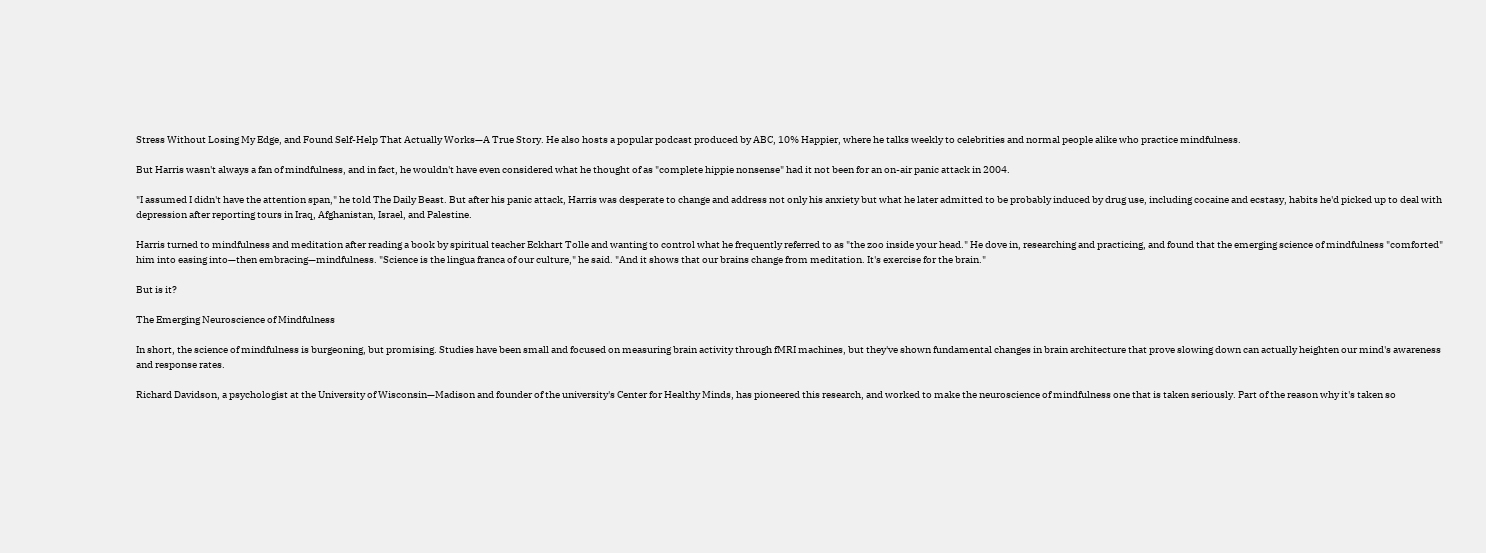Stress Without Losing My Edge, and Found Self-Help That Actually Works—A True Story. He also hosts a popular podcast produced by ABC, 10% Happier, where he talks weekly to celebrities and normal people alike who practice mindfulness.

But Harris wasn't always a fan of mindfulness, and in fact, he wouldn't have even considered what he thought of as "complete hippie nonsense" had it not been for an on-air panic attack in 2004.

"I assumed I didn't have the attention span," he told The Daily Beast. But after his panic attack, Harris was desperate to change and address not only his anxiety but what he later admitted to be probably induced by drug use, including cocaine and ecstasy, habits he'd picked up to deal with depression after reporting tours in Iraq, Afghanistan, Israel, and Palestine.

Harris turned to mindfulness and meditation after reading a book by spiritual teacher Eckhart Tolle and wanting to control what he frequently referred to as "the zoo inside your head." He dove in, researching and practicing, and found that the emerging science of mindfulness "comforted" him into easing into—then embracing—mindfulness. "Science is the lingua franca of our culture," he said. "And it shows that our brains change from meditation. It's exercise for the brain."

But is it?

The Emerging Neuroscience of Mindfulness

In short, the science of mindfulness is burgeoning, but promising. Studies have been small and focused on measuring brain activity through fMRI machines, but they've shown fundamental changes in brain architecture that prove slowing down can actually heighten our mind's awareness and response rates.

Richard Davidson, a psychologist at the University of Wisconsin—Madison and founder of the university's Center for Healthy Minds, has pioneered this research, and worked to make the neuroscience of mindfulness one that is taken seriously. Part of the reason why it's taken so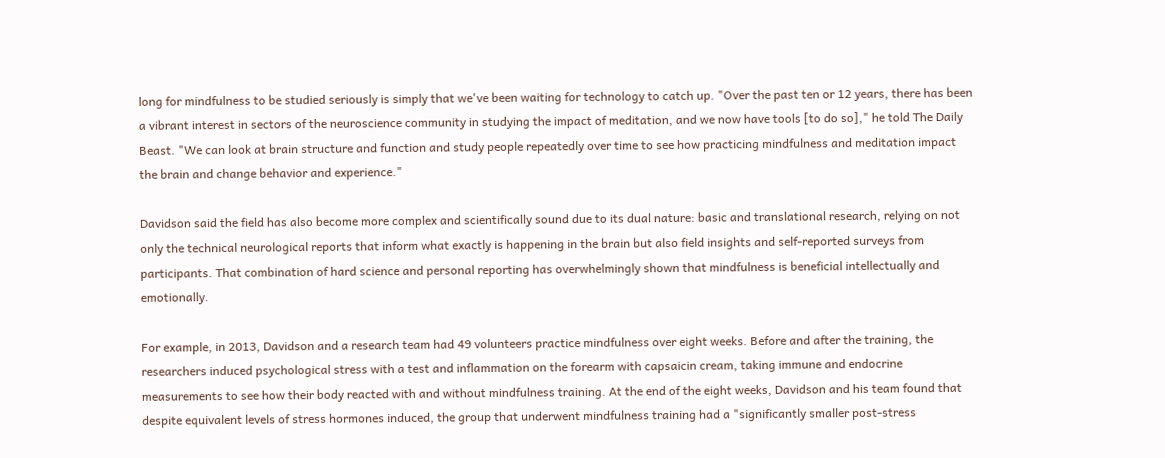long for mindfulness to be studied seriously is simply that we've been waiting for technology to catch up. "Over the past ten or 12 years, there has been a vibrant interest in sectors of the neuroscience community in studying the impact of meditation, and we now have tools [to do so]," he told The Daily Beast. "We can look at brain structure and function and study people repeatedly over time to see how practicing mindfulness and meditation impact the brain and change behavior and experience."

Davidson said the field has also become more complex and scientifically sound due to its dual nature: basic and translational research, relying on not only the technical neurological reports that inform what exactly is happening in the brain but also field insights and self-reported surveys from participants. That combination of hard science and personal reporting has overwhelmingly shown that mindfulness is beneficial intellectually and emotionally.

For example, in 2013, Davidson and a research team had 49 volunteers practice mindfulness over eight weeks. Before and after the training, the researchers induced psychological stress with a test and inflammation on the forearm with capsaicin cream, taking immune and endocrine measurements to see how their body reacted with and without mindfulness training. At the end of the eight weeks, Davidson and his team found that despite equivalent levels of stress hormones induced, the group that underwent mindfulness training had a "significantly smaller post-stress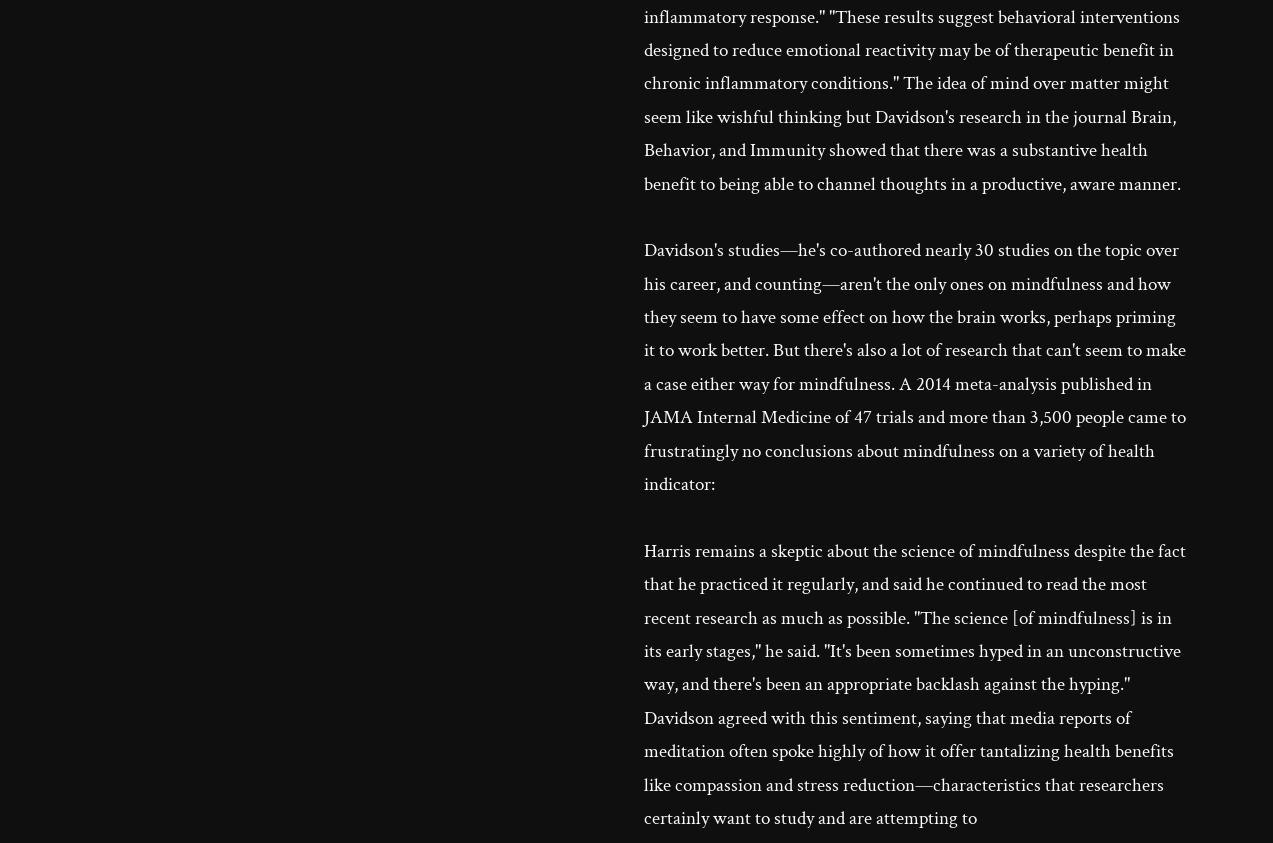inflammatory response." "These results suggest behavioral interventions designed to reduce emotional reactivity may be of therapeutic benefit in chronic inflammatory conditions." The idea of mind over matter might seem like wishful thinking but Davidson's research in the journal Brain, Behavior, and Immunity showed that there was a substantive health benefit to being able to channel thoughts in a productive, aware manner.

Davidson's studies—he's co-authored nearly 30 studies on the topic over his career, and counting—aren't the only ones on mindfulness and how they seem to have some effect on how the brain works, perhaps priming it to work better. But there's also a lot of research that can't seem to make a case either way for mindfulness. A 2014 meta-analysis published in JAMA Internal Medicine of 47 trials and more than 3,500 people came to frustratingly no conclusions about mindfulness on a variety of health indicator:

Harris remains a skeptic about the science of mindfulness despite the fact that he practiced it regularly, and said he continued to read the most recent research as much as possible. "The science [of mindfulness] is in its early stages," he said. "It's been sometimes hyped in an unconstructive way, and there's been an appropriate backlash against the hyping." Davidson agreed with this sentiment, saying that media reports of meditation often spoke highly of how it offer tantalizing health benefits like compassion and stress reduction—characteristics that researchers certainly want to study and are attempting to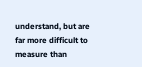understand, but are far more difficult to measure than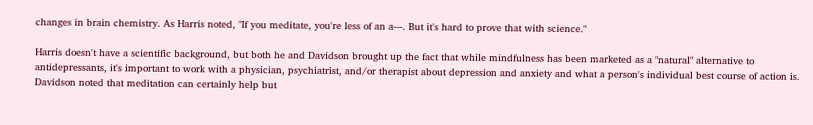changes in brain chemistry. As Harris noted, "If you meditate, you're less of an a---. But it's hard to prove that with science."

Harris doesn't have a scientific background, but both he and Davidson brought up the fact that while mindfulness has been marketed as a "natural" alternative to antidepressants, it's important to work with a physician, psychiatrist, and/or therapist about depression and anxiety and what a person's individual best course of action is. Davidson noted that meditation can certainly help but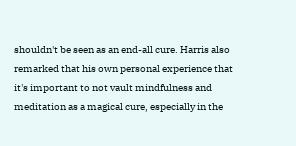shouldn't be seen as an end-all cure. Harris also remarked that his own personal experience that it's important to not vault mindfulness and meditation as a magical cure, especially in the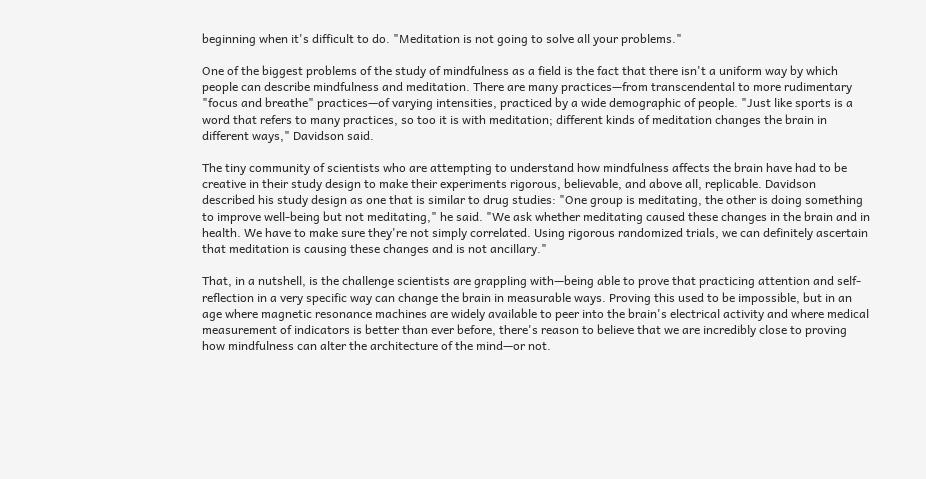beginning when it's difficult to do. "Meditation is not going to solve all your problems."

One of the biggest problems of the study of mindfulness as a field is the fact that there isn't a uniform way by which people can describe mindfulness and meditation. There are many practices—from transcendental to more rudimentary "focus and breathe" practices—of varying intensities, practiced by a wide demographic of people. "Just like sports is a word that refers to many practices, so too it is with meditation; different kinds of meditation changes the brain in different ways," Davidson said.

The tiny community of scientists who are attempting to understand how mindfulness affects the brain have had to be creative in their study design to make their experiments rigorous, believable, and above all, replicable. Davidson described his study design as one that is similar to drug studies: "One group is meditating, the other is doing something to improve well-being but not meditating," he said. "We ask whether meditating caused these changes in the brain and in health. We have to make sure they're not simply correlated. Using rigorous randomized trials, we can definitely ascertain that meditation is causing these changes and is not ancillary."

That, in a nutshell, is the challenge scientists are grappling with—being able to prove that practicing attention and self-reflection in a very specific way can change the brain in measurable ways. Proving this used to be impossible, but in an age where magnetic resonance machines are widely available to peer into the brain's electrical activity and where medical measurement of indicators is better than ever before, there's reason to believe that we are incredibly close to proving how mindfulness can alter the architecture of the mind—or not.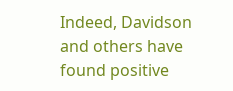Indeed, Davidson and others have found positive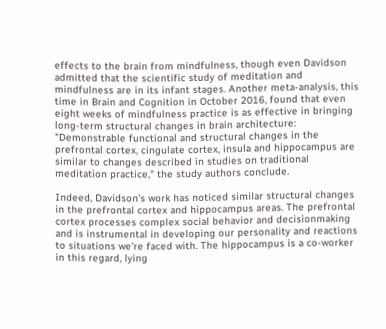effects to the brain from mindfulness, though even Davidson admitted that the scientific study of meditation and mindfulness are in its infant stages. Another meta-analysis, this time in Brain and Cognition in October 2016, found that even eight weeks of mindfulness practice is as effective in bringing long-term structural changes in brain architecture: "Demonstrable functional and structural changes in the prefrontal cortex, cingulate cortex, insula and hippocampus are similar to changes described in studies on traditional meditation practice," the study authors conclude.

Indeed, Davidson's work has noticed similar structural changes in the prefrontal cortex and hippocampus areas. The prefrontal cortex processes complex social behavior and decisionmaking and is instrumental in developing our personality and reactions to situations we're faced with. The hippocampus is a co-worker in this regard, lying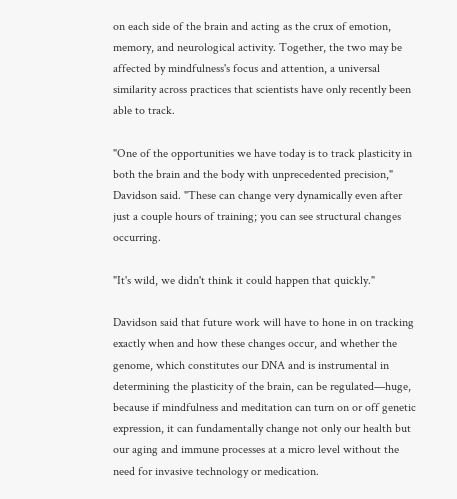on each side of the brain and acting as the crux of emotion, memory, and neurological activity. Together, the two may be affected by mindfulness's focus and attention, a universal similarity across practices that scientists have only recently been able to track.

"One of the opportunities we have today is to track plasticity in both the brain and the body with unprecedented precision," Davidson said. "These can change very dynamically even after just a couple hours of training; you can see structural changes occurring.

"It's wild, we didn't think it could happen that quickly."

Davidson said that future work will have to hone in on tracking exactly when and how these changes occur, and whether the genome, which constitutes our DNA and is instrumental in determining the plasticity of the brain, can be regulated—huge, because if mindfulness and meditation can turn on or off genetic expression, it can fundamentally change not only our health but our aging and immune processes at a micro level without the need for invasive technology or medication.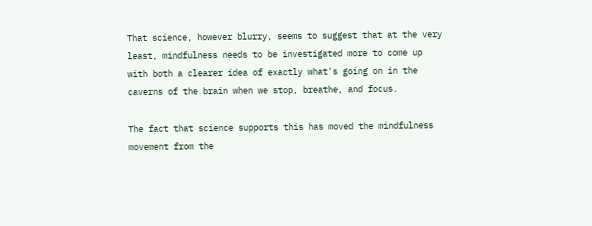That science, however blurry, seems to suggest that at the very least, mindfulness needs to be investigated more to come up with both a clearer idea of exactly what's going on in the caverns of the brain when we stop, breathe, and focus.

The fact that science supports this has moved the mindfulness movement from the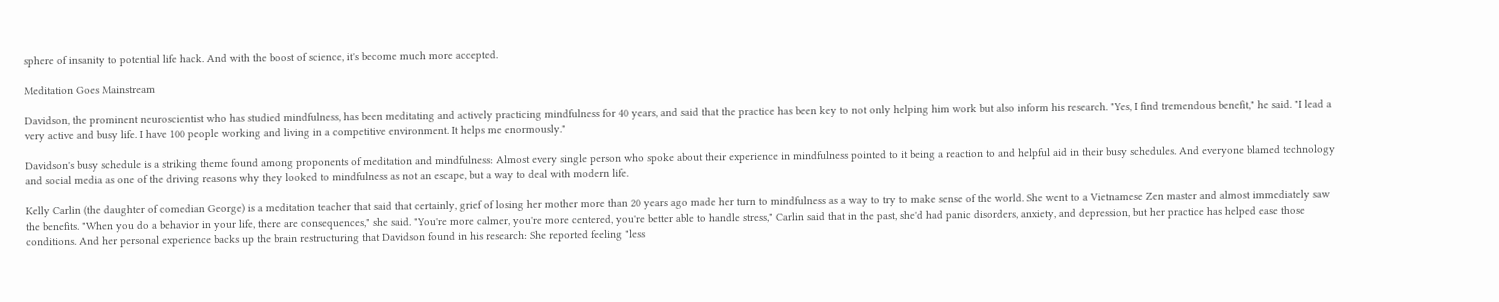sphere of insanity to potential life hack. And with the boost of science, it's become much more accepted.

Meditation Goes Mainstream

Davidson, the prominent neuroscientist who has studied mindfulness, has been meditating and actively practicing mindfulness for 40 years, and said that the practice has been key to not only helping him work but also inform his research. "Yes, I find tremendous benefit," he said. "I lead a very active and busy life. I have 100 people working and living in a competitive environment. It helps me enormously."

Davidson's busy schedule is a striking theme found among proponents of meditation and mindfulness: Almost every single person who spoke about their experience in mindfulness pointed to it being a reaction to and helpful aid in their busy schedules. And everyone blamed technology and social media as one of the driving reasons why they looked to mindfulness as not an escape, but a way to deal with modern life.

Kelly Carlin (the daughter of comedian George) is a meditation teacher that said that certainly, grief of losing her mother more than 20 years ago made her turn to mindfulness as a way to try to make sense of the world. She went to a Vietnamese Zen master and almost immediately saw the benefits. "When you do a behavior in your life, there are consequences," she said. "You're more calmer, you're more centered, you're better able to handle stress," Carlin said that in the past, she'd had panic disorders, anxiety, and depression, but her practice has helped ease those conditions. And her personal experience backs up the brain restructuring that Davidson found in his research: She reported feeling "less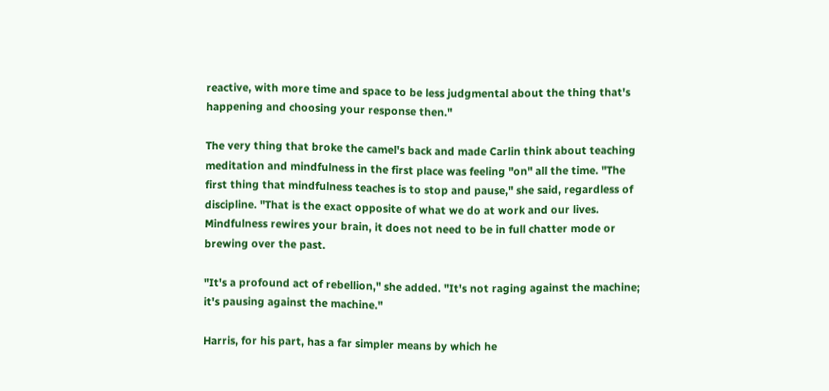reactive, with more time and space to be less judgmental about the thing that's happening and choosing your response then."

The very thing that broke the camel's back and made Carlin think about teaching meditation and mindfulness in the first place was feeling "on" all the time. "The first thing that mindfulness teaches is to stop and pause," she said, regardless of discipline. "That is the exact opposite of what we do at work and our lives. Mindfulness rewires your brain, it does not need to be in full chatter mode or brewing over the past.

"It's a profound act of rebellion," she added. "It's not raging against the machine; it's pausing against the machine."

Harris, for his part, has a far simpler means by which he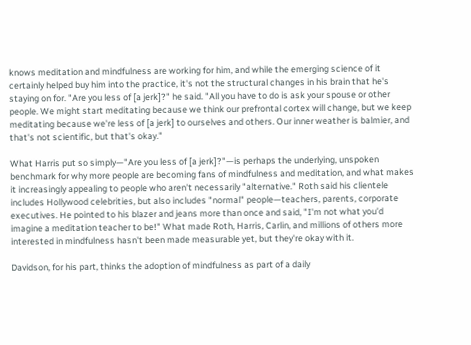knows meditation and mindfulness are working for him, and while the emerging science of it certainly helped buy him into the practice, it's not the structural changes in his brain that he's staying on for. "Are you less of [a jerk]?" he said. "All you have to do is ask your spouse or other people. We might start meditating because we think our prefrontal cortex will change, but we keep meditating because we're less of [a jerk] to ourselves and others. Our inner weather is balmier, and that's not scientific, but that's okay."

What Harris put so simply—"Are you less of [a jerk]?"—is perhaps the underlying, unspoken benchmark for why more people are becoming fans of mindfulness and meditation, and what makes it increasingly appealing to people who aren't necessarily "alternative." Roth said his clientele includes Hollywood celebrities, but also includes "normal" people—teachers, parents, corporate executives. He pointed to his blazer and jeans more than once and said, "I'm not what you'd imagine a meditation teacher to be!" What made Roth, Harris, Carlin, and millions of others more interested in mindfulness hasn't been made measurable yet, but they're okay with it.

Davidson, for his part, thinks the adoption of mindfulness as part of a daily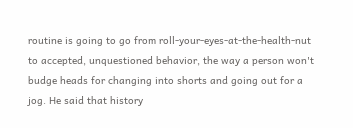routine is going to go from roll-your-eyes-at-the-health-nut to accepted, unquestioned behavior, the way a person won't budge heads for changing into shorts and going out for a jog. He said that history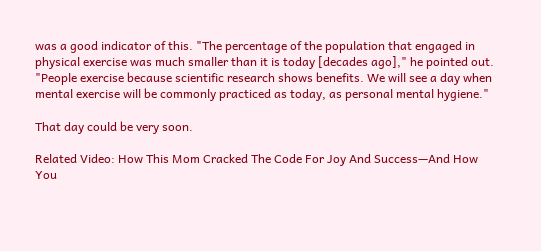was a good indicator of this. "The percentage of the population that engaged in physical exercise was much smaller than it is today [decades ago]," he pointed out. "People exercise because scientific research shows benefits. We will see a day when mental exercise will be commonly practiced as today, as personal mental hygiene."

That day could be very soon.

Related Video: How This Mom Cracked The Code For Joy And Success—And How You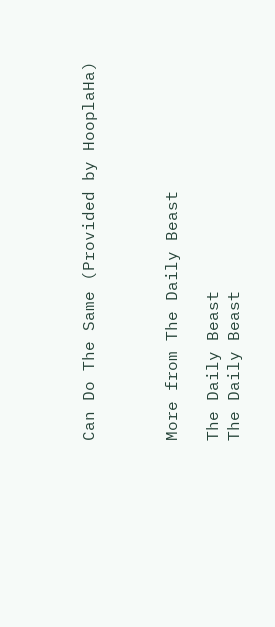Can Do The Same (Provided by HooplaHa)



More from The Daily Beast

The Daily Beast
The Daily Beast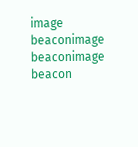image beaconimage beaconimage beacon